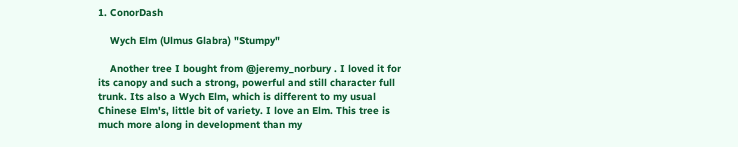1. ConorDash

    Wych Elm (Ulmus Glabra) "Stumpy"

    Another tree I bought from @jeremy_norbury . I loved it for its canopy and such a strong, powerful and still character full trunk. Its also a Wych Elm, which is different to my usual Chinese Elm's, little bit of variety. I love an Elm. This tree is much more along in development than my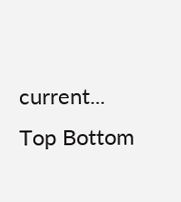current...
Top Bottom